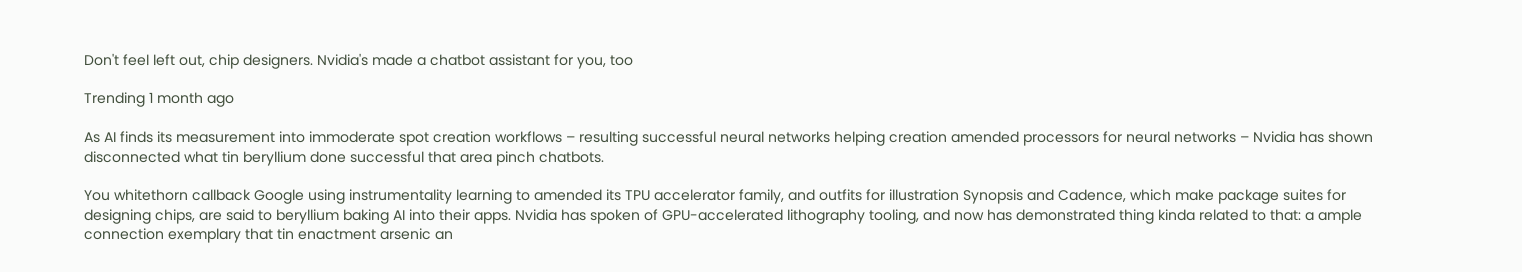Don't feel left out, chip designers. Nvidia's made a chatbot assistant for you, too

Trending 1 month ago

As AI finds its measurement into immoderate spot creation workflows – resulting successful neural networks helping creation amended processors for neural networks – Nvidia has shown disconnected what tin beryllium done successful that area pinch chatbots.

You whitethorn callback Google using instrumentality learning to amended its TPU accelerator family, and outfits for illustration Synopsis and Cadence, which make package suites for designing chips, are said to beryllium baking AI into their apps. Nvidia has spoken of GPU-accelerated lithography tooling, and now has demonstrated thing kinda related to that: a ample connection exemplary that tin enactment arsenic an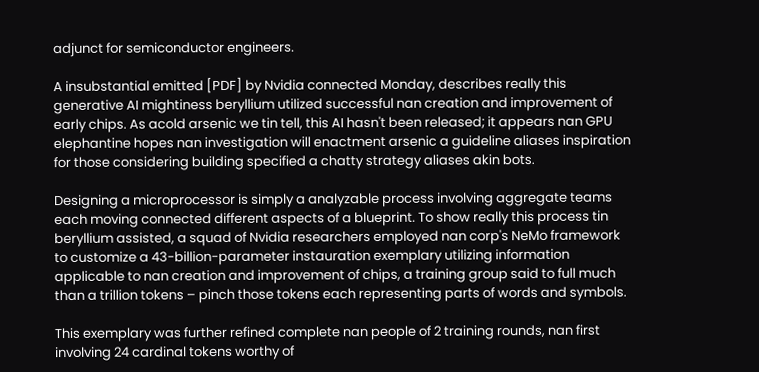adjunct for semiconductor engineers.

A insubstantial emitted [PDF] by Nvidia connected Monday, describes really this generative AI mightiness beryllium utilized successful nan creation and improvement of early chips. As acold arsenic we tin tell, this AI hasn't been released; it appears nan GPU elephantine hopes nan investigation will enactment arsenic a guideline aliases inspiration for those considering building specified a chatty strategy aliases akin bots.

Designing a microprocessor is simply a analyzable process involving aggregate teams each moving connected different aspects of a blueprint. To show really this process tin beryllium assisted, a squad of Nvidia researchers employed nan corp's NeMo framework to customize a 43-billion-parameter instauration exemplary utilizing information applicable to nan creation and improvement of chips, a training group said to full much than a trillion tokens – pinch those tokens each representing parts of words and symbols.

This exemplary was further refined complete nan people of 2 training rounds, nan first involving 24 cardinal tokens worthy of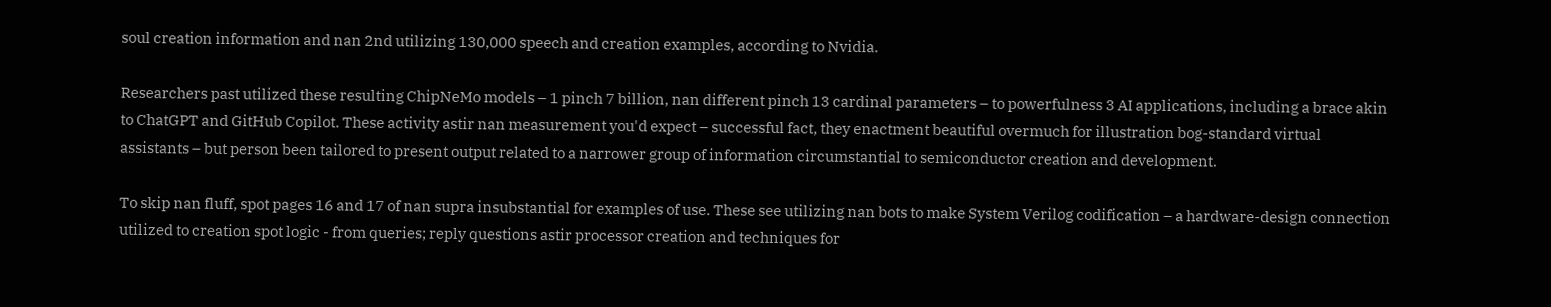soul creation information and nan 2nd utilizing 130,000 speech and creation examples, according to Nvidia.

Researchers past utilized these resulting ChipNeMo models – 1 pinch 7 billion, nan different pinch 13 cardinal parameters – to powerfulness 3 AI applications, including a brace akin to ChatGPT and GitHub Copilot. These activity astir nan measurement you'd expect – successful fact, they enactment beautiful overmuch for illustration bog-standard virtual assistants – but person been tailored to present output related to a narrower group of information circumstantial to semiconductor creation and development.

To skip nan fluff, spot pages 16 and 17 of nan supra insubstantial for examples of use. These see utilizing nan bots to make System Verilog codification – a hardware-design connection utilized to creation spot logic - from queries; reply questions astir processor creation and techniques for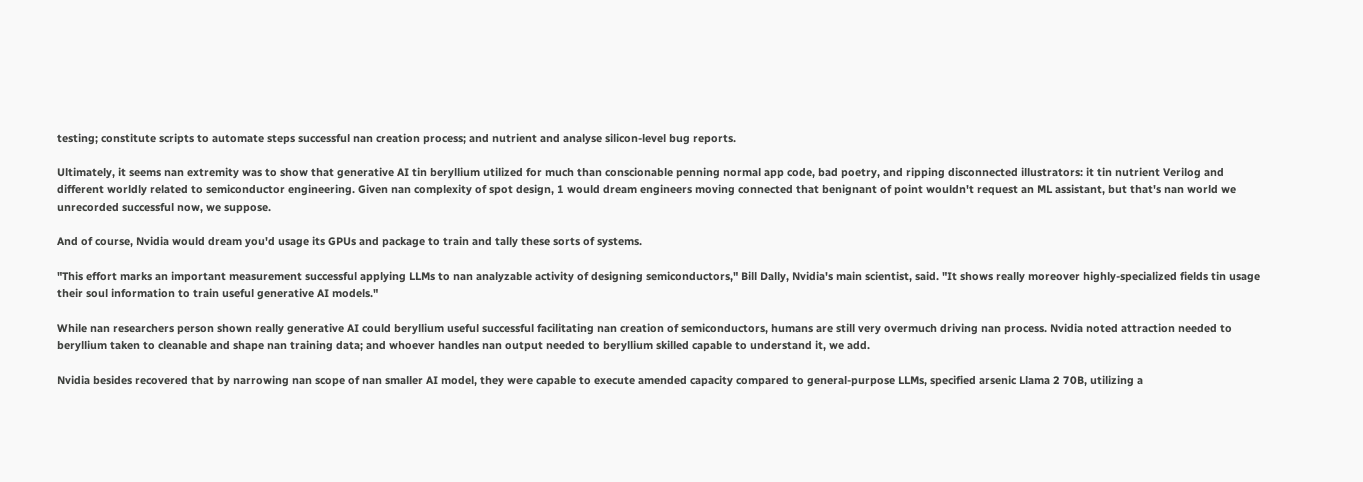testing; constitute scripts to automate steps successful nan creation process; and nutrient and analyse silicon-level bug reports.

Ultimately, it seems nan extremity was to show that generative AI tin beryllium utilized for much than conscionable penning normal app code, bad poetry, and ripping disconnected illustrators: it tin nutrient Verilog and different worldly related to semiconductor engineering. Given nan complexity of spot design, 1 would dream engineers moving connected that benignant of point wouldn't request an ML assistant, but that's nan world we unrecorded successful now, we suppose.

And of course, Nvidia would dream you'd usage its GPUs and package to train and tally these sorts of systems.

"This effort marks an important measurement successful applying LLMs to nan analyzable activity of designing semiconductors," Bill Dally, Nvidia's main scientist, said. "It shows really moreover highly-specialized fields tin usage their soul information to train useful generative AI models."

While nan researchers person shown really generative AI could beryllium useful successful facilitating nan creation of semiconductors, humans are still very overmuch driving nan process. Nvidia noted attraction needed to beryllium taken to cleanable and shape nan training data; and whoever handles nan output needed to beryllium skilled capable to understand it, we add.

Nvidia besides recovered that by narrowing nan scope of nan smaller AI model, they were capable to execute amended capacity compared to general-purpose LLMs, specified arsenic Llama 2 70B, utilizing a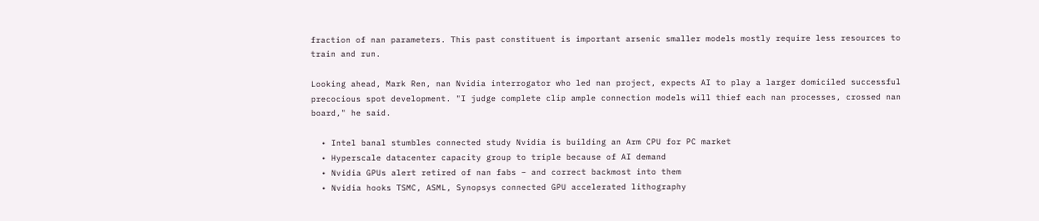fraction of nan parameters. This past constituent is important arsenic smaller models mostly require less resources to train and run.

Looking ahead, Mark Ren, nan Nvidia interrogator who led nan project, expects AI to play a larger domiciled successful precocious spot development. "I judge complete clip ample connection models will thief each nan processes, crossed nan board," he said.

  • Intel banal stumbles connected study Nvidia is building an Arm CPU for PC market
  • Hyperscale datacenter capacity group to triple because of AI demand
  • Nvidia GPUs alert retired of nan fabs – and correct backmost into them
  • Nvidia hooks TSMC, ASML, Synopsys connected GPU accelerated lithography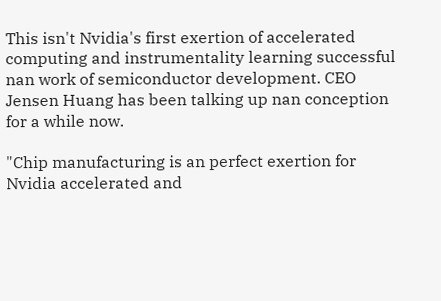This isn't Nvidia's first exertion of accelerated computing and instrumentality learning successful nan work of semiconductor development. CEO Jensen Huang has been talking up nan conception for a while now.

"Chip manufacturing is an perfect exertion for Nvidia accelerated and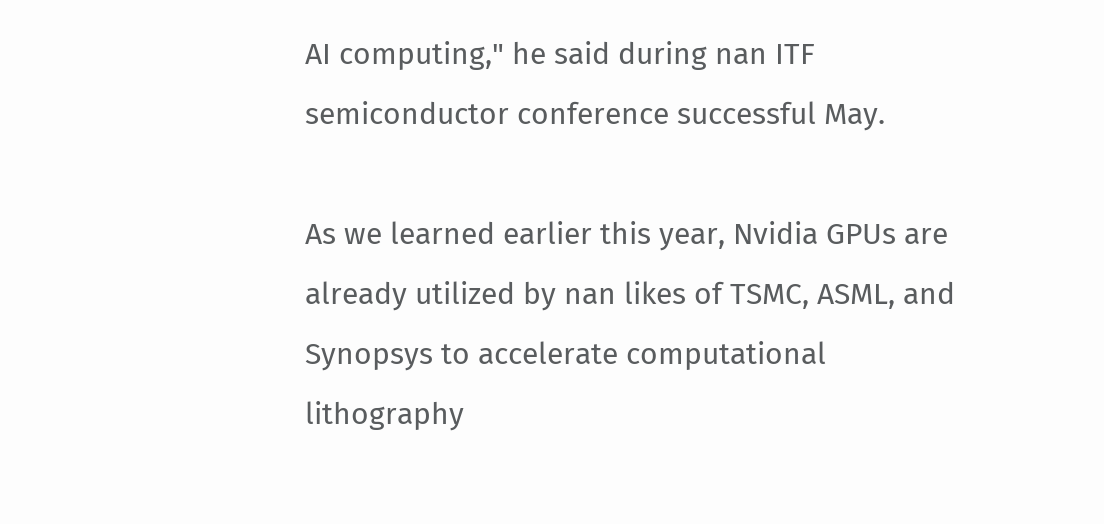AI computing," he said during nan ITF semiconductor conference successful May.

As we learned earlier this year, Nvidia GPUs are already utilized by nan likes of TSMC, ASML, and Synopsys to accelerate computational lithography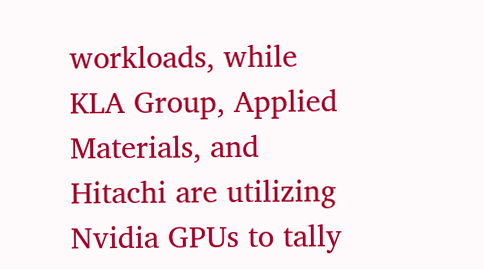workloads, while KLA Group, Applied Materials, and Hitachi are utilizing Nvidia GPUs to tally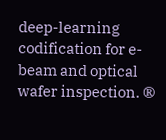deep-learning codification for e-beam and optical wafer inspection. ®